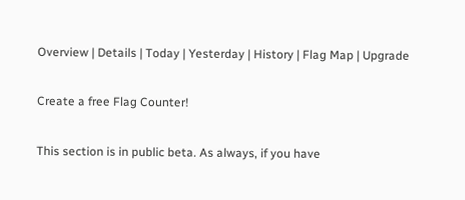Overview | Details | Today | Yesterday | History | Flag Map | Upgrade

Create a free Flag Counter!

This section is in public beta. As always, if you have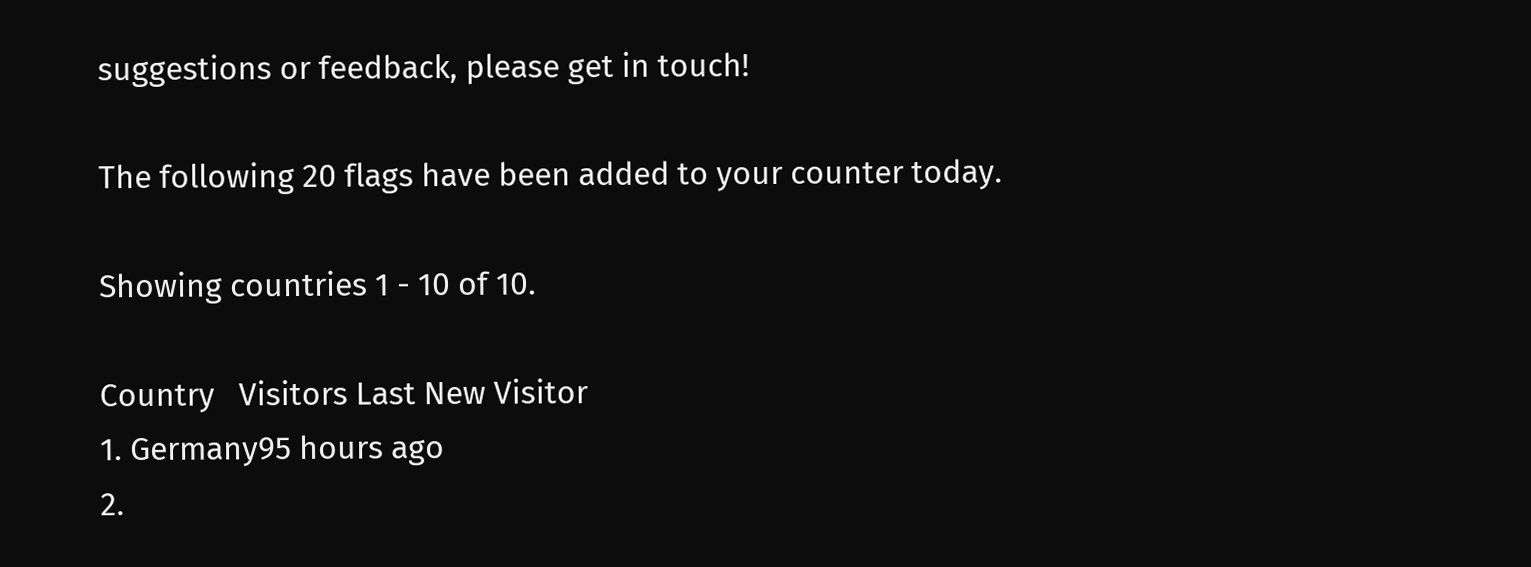suggestions or feedback, please get in touch!

The following 20 flags have been added to your counter today.

Showing countries 1 - 10 of 10.

Country   Visitors Last New Visitor
1. Germany95 hours ago
2.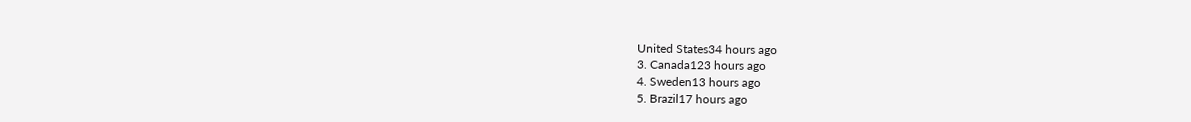United States34 hours ago
3. Canada123 hours ago
4. Sweden13 hours ago
5. Brazil17 hours ago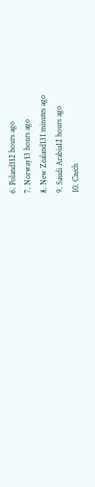6. Poland112 hours ago
7. Norway13 hours ago
8. New Zealand131 minutes ago
9. Saudi Arabia12 hours ago
10. Czech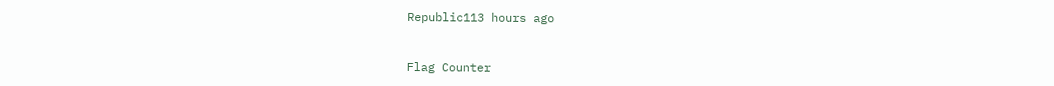Republic113 hours ago


Flag Counter